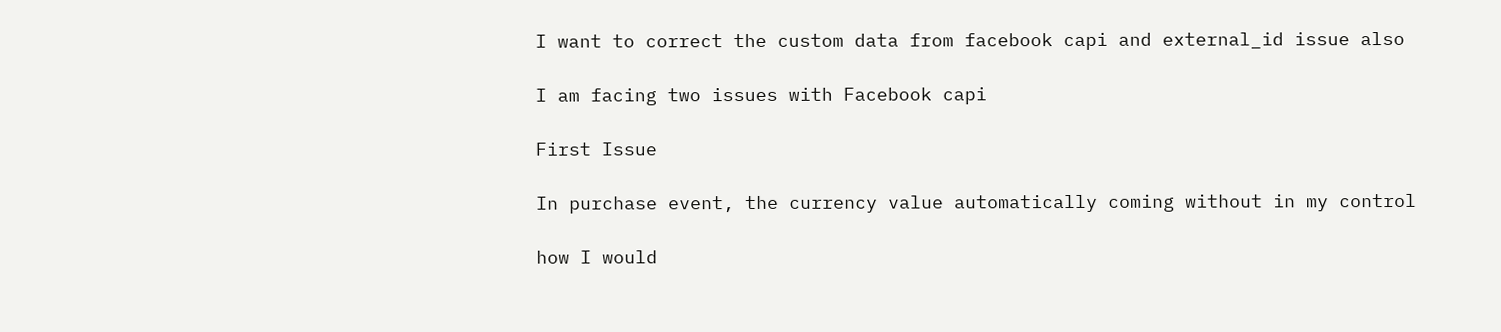I want to correct the custom data from facebook capi and external_id issue also

I am facing two issues with Facebook capi

First Issue

In purchase event, the currency value automatically coming without in my control

how I would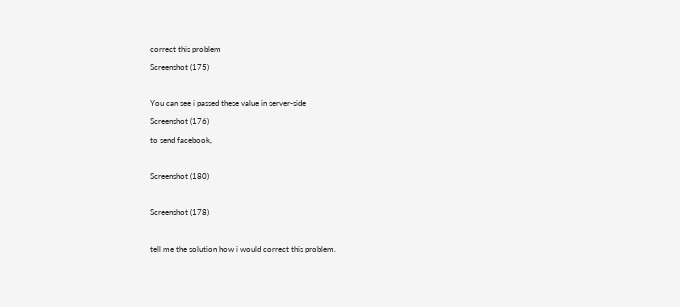correct this problem
Screenshot (175)

You can see i passed these value in server-side
Screenshot (176)
to send facebook,

Screenshot (180)

Screenshot (178)

tell me the solution how i would correct this problem.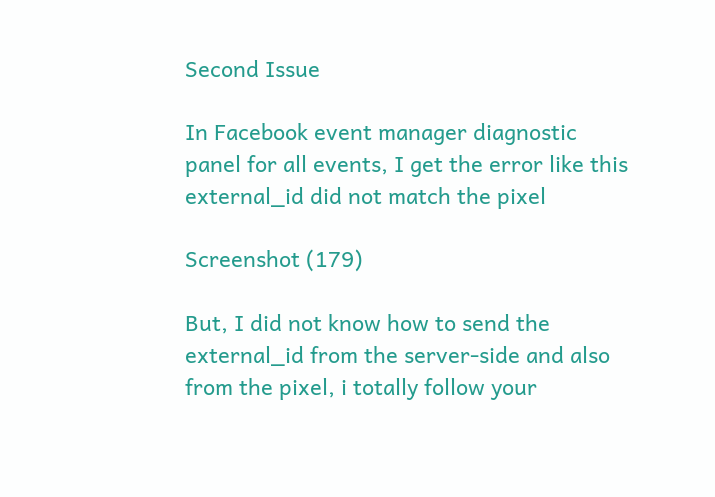Second Issue

In Facebook event manager diagnostic panel for all events, I get the error like this external_id did not match the pixel

Screenshot (179)

But, I did not know how to send the external_id from the server-side and also from the pixel, i totally follow your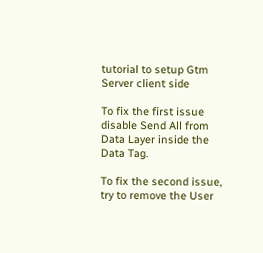tutorial to setup Gtm Server client side

To fix the first issue disable Send All from Data Layer inside the Data Tag.

To fix the second issue, try to remove the User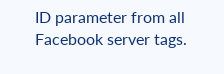ID parameter from all Facebook server tags.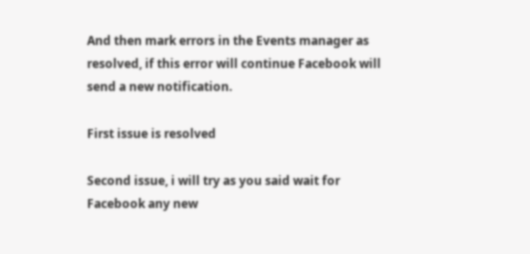And then mark errors in the Events manager as resolved, if this error will continue Facebook will send a new notification.

First issue is resolved

Second issue, i will try as you said wait for Facebook any new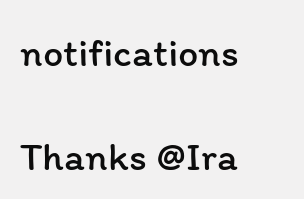notifications

Thanks @Ira